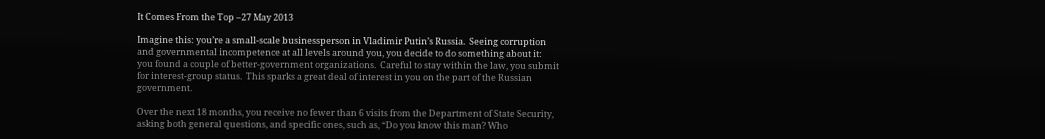It Comes From the Top –27 May 2013

Imagine this: you’re a small-scale businessperson in Vladimir Putin’s Russia.  Seeing corruption and governmental incompetence at all levels around you, you decide to do something about it: you found a couple of better-government organizations.  Careful to stay within the law, you submit for interest-group status.  This sparks a great deal of interest in you on the part of the Russian government.

Over the next 18 months, you receive no fewer than 6 visits from the Department of State Security, asking both general questions, and specific ones, such as, “Do you know this man? Who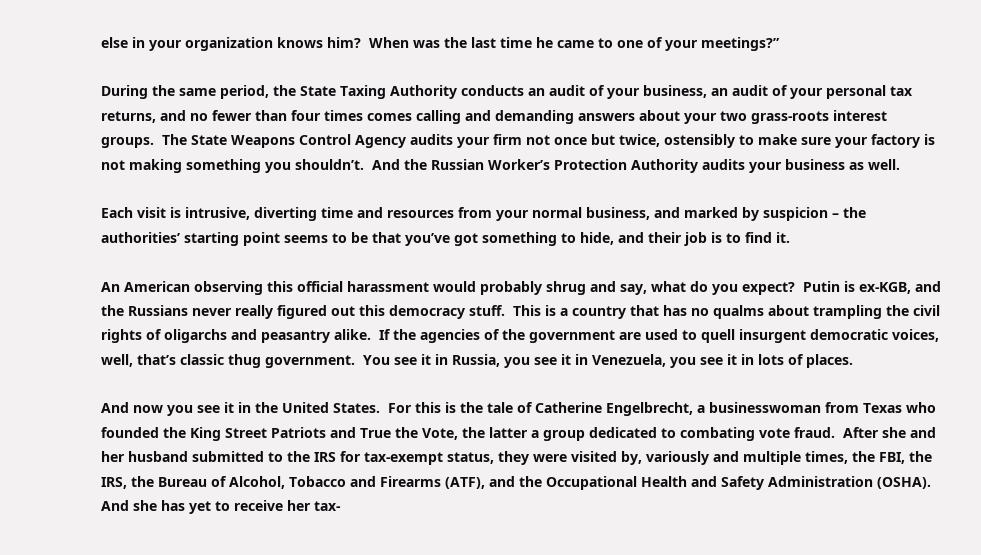else in your organization knows him?  When was the last time he came to one of your meetings?”

During the same period, the State Taxing Authority conducts an audit of your business, an audit of your personal tax returns, and no fewer than four times comes calling and demanding answers about your two grass-roots interest groups.  The State Weapons Control Agency audits your firm not once but twice, ostensibly to make sure your factory is not making something you shouldn’t.  And the Russian Worker’s Protection Authority audits your business as well.

Each visit is intrusive, diverting time and resources from your normal business, and marked by suspicion – the authorities’ starting point seems to be that you’ve got something to hide, and their job is to find it.

An American observing this official harassment would probably shrug and say, what do you expect?  Putin is ex-KGB, and the Russians never really figured out this democracy stuff.  This is a country that has no qualms about trampling the civil rights of oligarchs and peasantry alike.  If the agencies of the government are used to quell insurgent democratic voices, well, that’s classic thug government.  You see it in Russia, you see it in Venezuela, you see it in lots of places.

And now you see it in the United States.  For this is the tale of Catherine Engelbrecht, a businesswoman from Texas who founded the King Street Patriots and True the Vote, the latter a group dedicated to combating vote fraud.  After she and her husband submitted to the IRS for tax-exempt status, they were visited by, variously and multiple times, the FBI, the IRS, the Bureau of Alcohol, Tobacco and Firearms (ATF), and the Occupational Health and Safety Administration (OSHA).  And she has yet to receive her tax-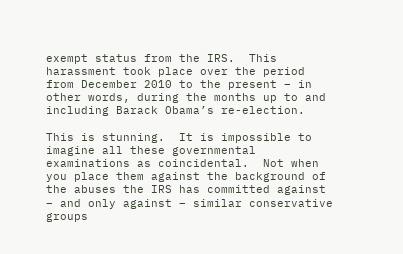exempt status from the IRS.  This harassment took place over the period from December 2010 to the present – in other words, during the months up to and including Barack Obama’s re-election.

This is stunning.  It is impossible to imagine all these governmental examinations as coincidental.  Not when you place them against the background of the abuses the IRS has committed against – and only against – similar conservative groups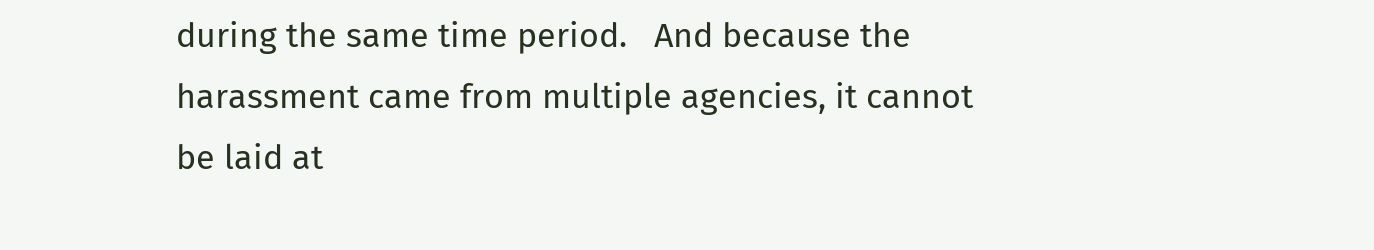during the same time period.   And because the harassment came from multiple agencies, it cannot be laid at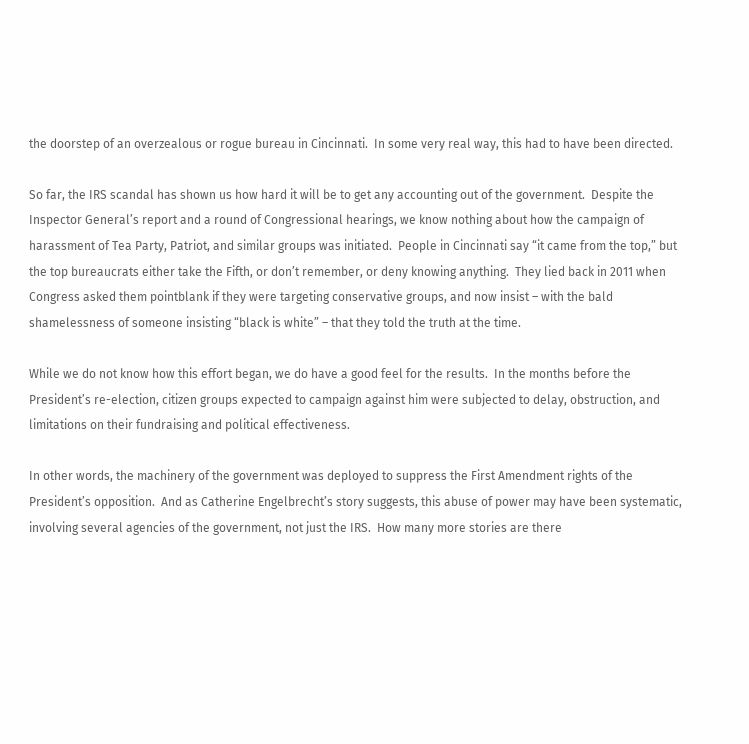the doorstep of an overzealous or rogue bureau in Cincinnati.  In some very real way, this had to have been directed.

So far, the IRS scandal has shown us how hard it will be to get any accounting out of the government.  Despite the Inspector General’s report and a round of Congressional hearings, we know nothing about how the campaign of harassment of Tea Party, Patriot, and similar groups was initiated.  People in Cincinnati say “it came from the top,” but the top bureaucrats either take the Fifth, or don’t remember, or deny knowing anything.  They lied back in 2011 when Congress asked them pointblank if they were targeting conservative groups, and now insist – with the bald shamelessness of someone insisting “black is white” – that they told the truth at the time.

While we do not know how this effort began, we do have a good feel for the results.  In the months before the President’s re-election, citizen groups expected to campaign against him were subjected to delay, obstruction, and limitations on their fundraising and political effectiveness.

In other words, the machinery of the government was deployed to suppress the First Amendment rights of the President’s opposition.  And as Catherine Engelbrecht’s story suggests, this abuse of power may have been systematic, involving several agencies of the government, not just the IRS.  How many more stories are there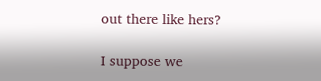out there like hers?

I suppose we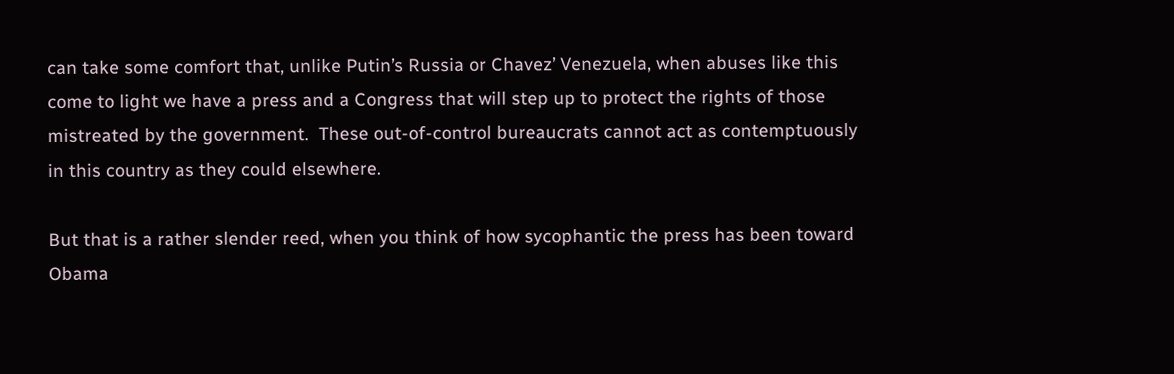can take some comfort that, unlike Putin’s Russia or Chavez’ Venezuela, when abuses like this come to light we have a press and a Congress that will step up to protect the rights of those mistreated by the government.  These out-of-control bureaucrats cannot act as contemptuously in this country as they could elsewhere.

But that is a rather slender reed, when you think of how sycophantic the press has been toward Obama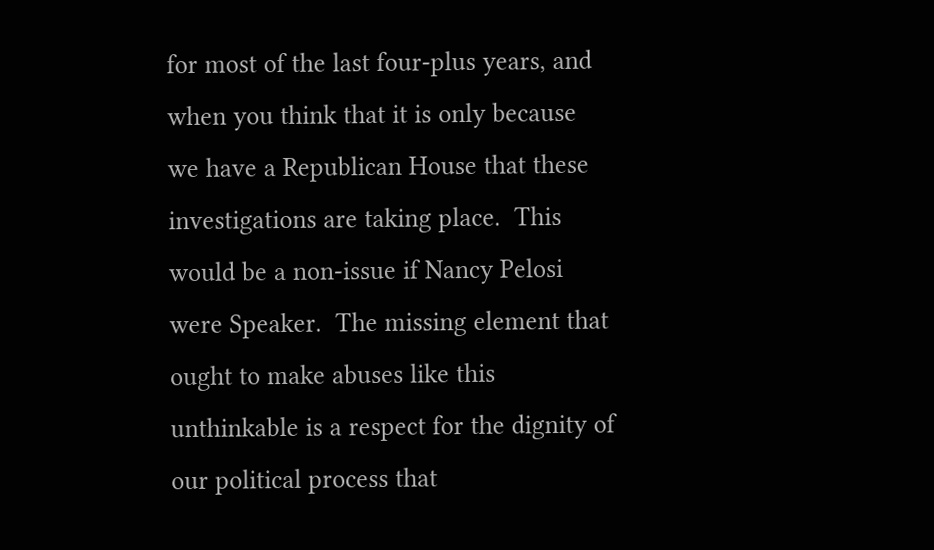for most of the last four-plus years, and when you think that it is only because we have a Republican House that these investigations are taking place.  This would be a non-issue if Nancy Pelosi were Speaker.  The missing element that ought to make abuses like this unthinkable is a respect for the dignity of our political process that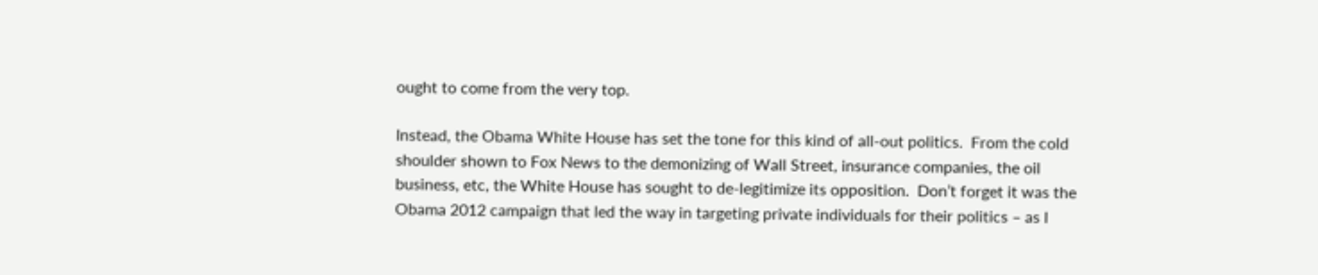ought to come from the very top.

Instead, the Obama White House has set the tone for this kind of all-out politics.  From the cold shoulder shown to Fox News to the demonizing of Wall Street, insurance companies, the oil business, etc, the White House has sought to de-legitimize its opposition.  Don’t forget it was the Obama 2012 campaign that led the way in targeting private individuals for their politics – as I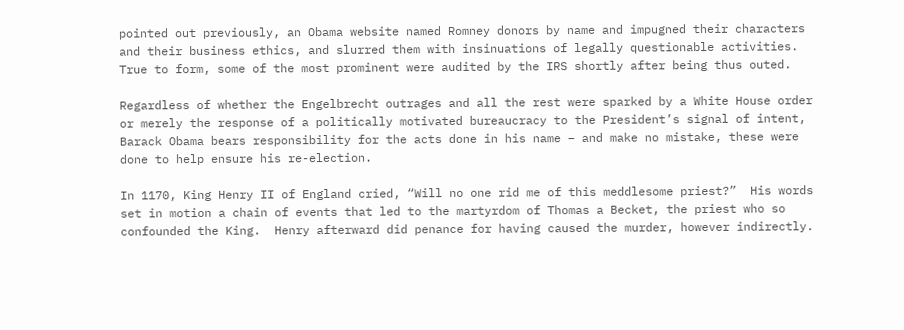pointed out previously, an Obama website named Romney donors by name and impugned their characters and their business ethics, and slurred them with insinuations of legally questionable activities.  True to form, some of the most prominent were audited by the IRS shortly after being thus outed.

Regardless of whether the Engelbrecht outrages and all the rest were sparked by a White House order or merely the response of a politically motivated bureaucracy to the President’s signal of intent, Barack Obama bears responsibility for the acts done in his name – and make no mistake, these were done to help ensure his re-election.

In 1170, King Henry II of England cried, “Will no one rid me of this meddlesome priest?”  His words set in motion a chain of events that led to the martyrdom of Thomas a Becket, the priest who so confounded the King.  Henry afterward did penance for having caused the murder, however indirectly.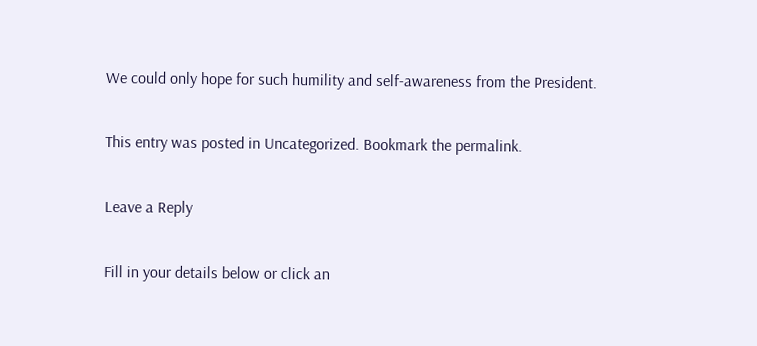We could only hope for such humility and self-awareness from the President.

This entry was posted in Uncategorized. Bookmark the permalink.

Leave a Reply

Fill in your details below or click an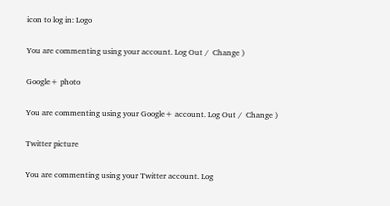icon to log in: Logo

You are commenting using your account. Log Out /  Change )

Google+ photo

You are commenting using your Google+ account. Log Out /  Change )

Twitter picture

You are commenting using your Twitter account. Log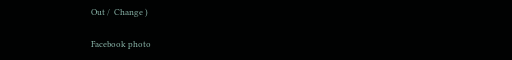Out /  Change )

Facebook photo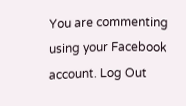You are commenting using your Facebook account. Log Out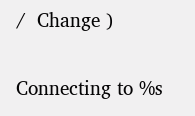/  Change )


Connecting to %s